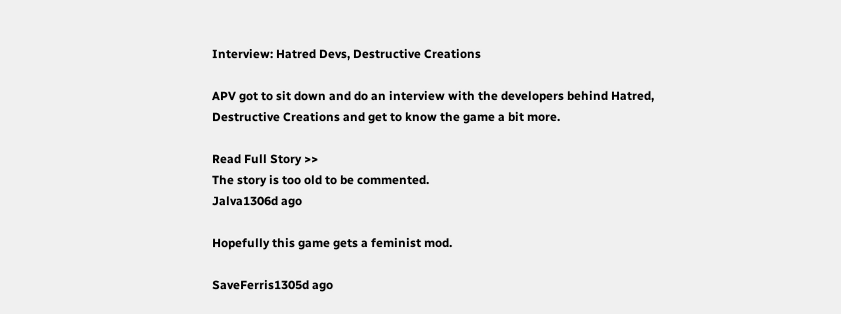Interview: Hatred Devs, Destructive Creations

APV got to sit down and do an interview with the developers behind Hatred, Destructive Creations and get to know the game a bit more.

Read Full Story >>
The story is too old to be commented.
Jalva1306d ago

Hopefully this game gets a feminist mod.

SaveFerris1305d ago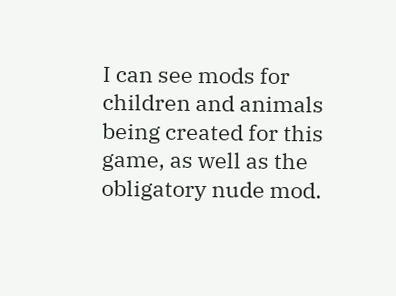I can see mods for children and animals being created for this game, as well as the obligatory nude mod.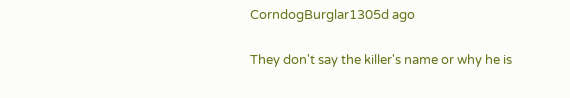CorndogBurglar1305d ago


They don't say the killer's name or why he is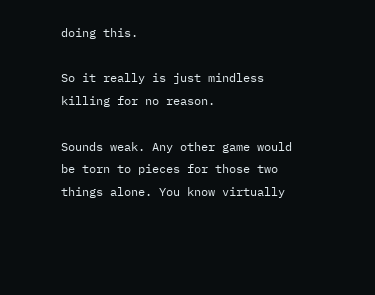doing this.

So it really is just mindless killing for no reason.

Sounds weak. Any other game would be torn to pieces for those two things alone. You know virtually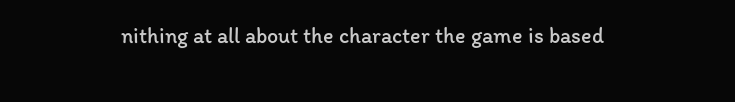nithing at all about the character the game is based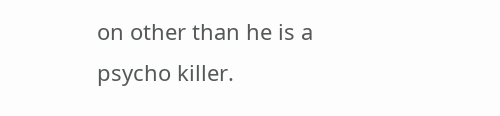on other than he is a psycho killer.